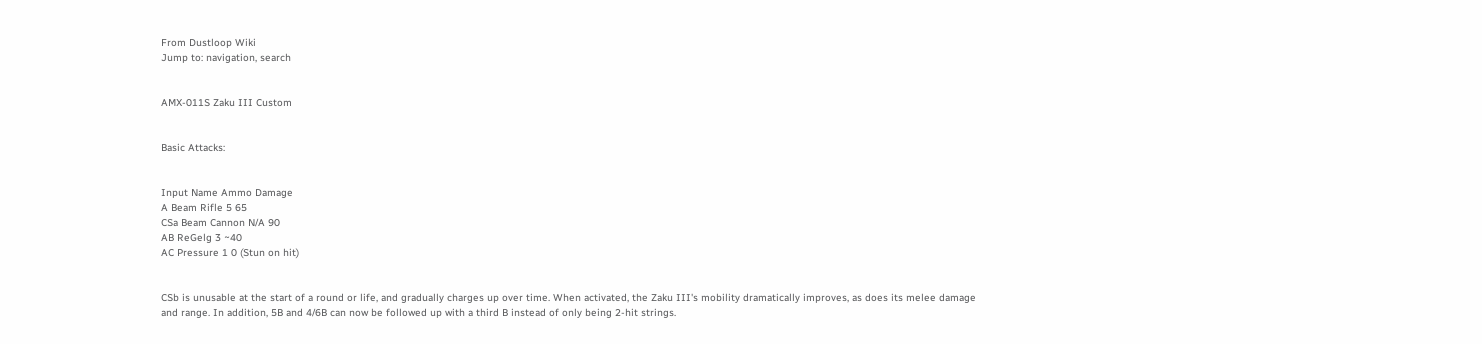From Dustloop Wiki
Jump to: navigation, search


AMX-011S Zaku III Custom


Basic Attacks:


Input Name Ammo Damage
A Beam Rifle 5 65
CSa Beam Cannon N/A 90
AB ReGelg 3 ~40
AC Pressure 1 0 (Stun on hit)


CSb is unusable at the start of a round or life, and gradually charges up over time. When activated, the Zaku III's mobility dramatically improves, as does its melee damage and range. In addition, 5B and 4/6B can now be followed up with a third B instead of only being 2-hit strings.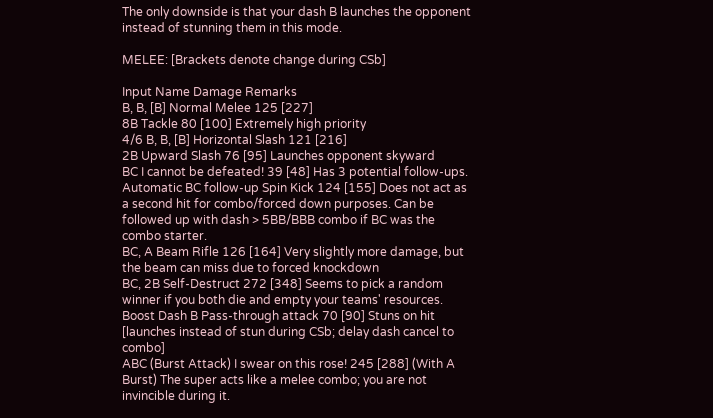The only downside is that your dash B launches the opponent instead of stunning them in this mode.

MELEE: [Brackets denote change during CSb]

Input Name Damage Remarks
B, B, [B] Normal Melee 125 [227]
8B Tackle 80 [100] Extremely high priority
4/6 B, B, [B] Horizontal Slash 121 [216]
2B Upward Slash 76 [95] Launches opponent skyward
BC I cannot be defeated! 39 [48] Has 3 potential follow-ups.
Automatic BC follow-up Spin Kick 124 [155] Does not act as a second hit for combo/forced down purposes. Can be followed up with dash > 5BB/BBB combo if BC was the combo starter.
BC, A Beam Rifle 126 [164] Very slightly more damage, but the beam can miss due to forced knockdown
BC, 2B Self-Destruct 272 [348] Seems to pick a random winner if you both die and empty your teams' resources.
Boost Dash B Pass-through attack 70 [90] Stuns on hit [launches instead of stun during CSb; delay dash cancel to combo]
ABC (Burst Attack) I swear on this rose! 245 [288] (With A Burst) The super acts like a melee combo; you are not invincible during it.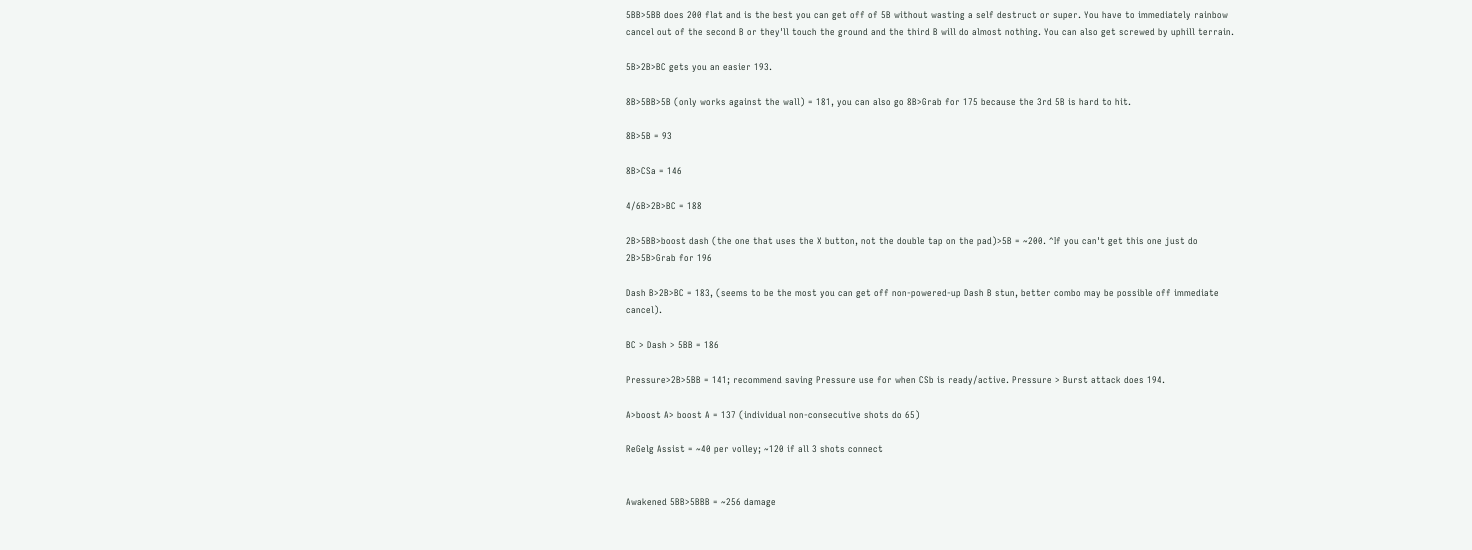5BB>5BB does 200 flat and is the best you can get off of 5B without wasting a self destruct or super. You have to immediately rainbow cancel out of the second B or they'll touch the ground and the third B will do almost nothing. You can also get screwed by uphill terrain.

5B>2B>BC gets you an easier 193.

8B>5BB>5B (only works against the wall) = 181, you can also go 8B>Grab for 175 because the 3rd 5B is hard to hit.

8B>5B = 93

8B>CSa = 146

4/6B>2B>BC = 188

2B>5BB>boost dash (the one that uses the X button, not the double tap on the pad)>5B = ~200. ^If you can't get this one just do 2B>5B>Grab for 196

Dash B>2B>BC = 183, (seems to be the most you can get off non-powered-up Dash B stun, better combo may be possible off immediate cancel).

BC > Dash > 5BB = 186

Pressure>2B>5BB = 141; recommend saving Pressure use for when CSb is ready/active. Pressure > Burst attack does 194.

A>boost A> boost A = 137 (individual non-consecutive shots do 65)

ReGelg Assist = ~40 per volley; ~120 if all 3 shots connect


Awakened 5BB>5BBB = ~256 damage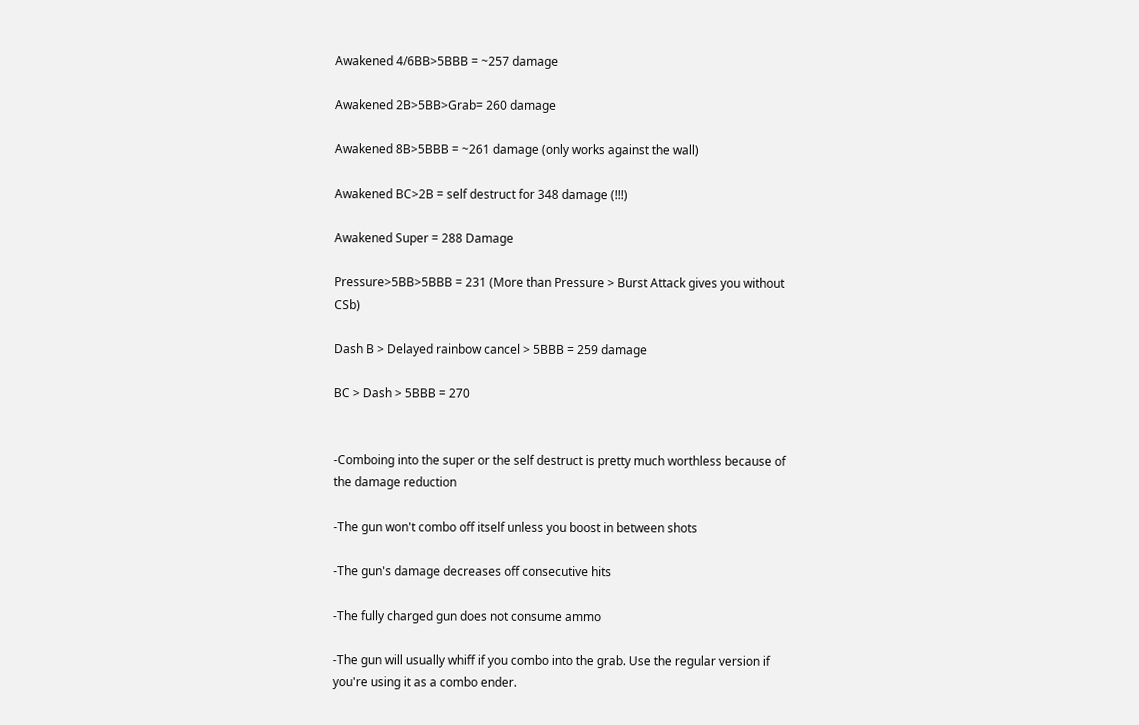Awakened 4/6BB>5BBB = ~257 damage

Awakened 2B>5BB>Grab= 260 damage

Awakened 8B>5BBB = ~261 damage (only works against the wall)

Awakened BC>2B = self destruct for 348 damage (!!!)

Awakened Super = 288 Damage

Pressure>5BB>5BBB = 231 (More than Pressure > Burst Attack gives you without CSb)

Dash B > Delayed rainbow cancel > 5BBB = 259 damage

BC > Dash > 5BBB = 270


-Comboing into the super or the self destruct is pretty much worthless because of the damage reduction

-The gun won't combo off itself unless you boost in between shots

-The gun's damage decreases off consecutive hits

-The fully charged gun does not consume ammo

-The gun will usually whiff if you combo into the grab. Use the regular version if you're using it as a combo ender.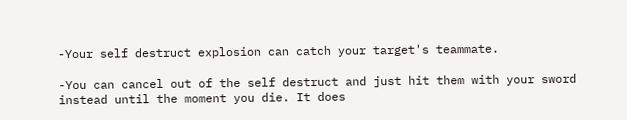-Your self destruct explosion can catch your target's teammate.

-You can cancel out of the self destruct and just hit them with your sword instead until the moment you die. It does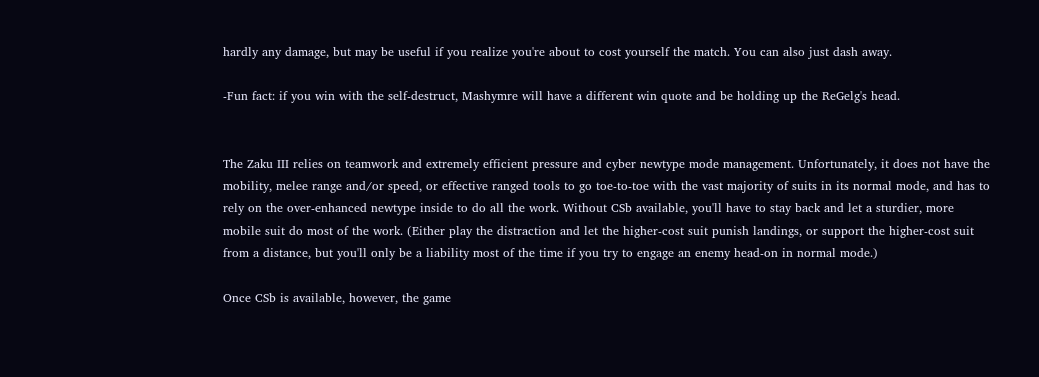hardly any damage, but may be useful if you realize you're about to cost yourself the match. You can also just dash away.

-Fun fact: if you win with the self-destruct, Mashymre will have a different win quote and be holding up the ReGelg's head.


The Zaku III relies on teamwork and extremely efficient pressure and cyber newtype mode management. Unfortunately, it does not have the mobility, melee range and/or speed, or effective ranged tools to go toe-to-toe with the vast majority of suits in its normal mode, and has to rely on the over-enhanced newtype inside to do all the work. Without CSb available, you'll have to stay back and let a sturdier, more mobile suit do most of the work. (Either play the distraction and let the higher-cost suit punish landings, or support the higher-cost suit from a distance, but you'll only be a liability most of the time if you try to engage an enemy head-on in normal mode.)

Once CSb is available, however, the game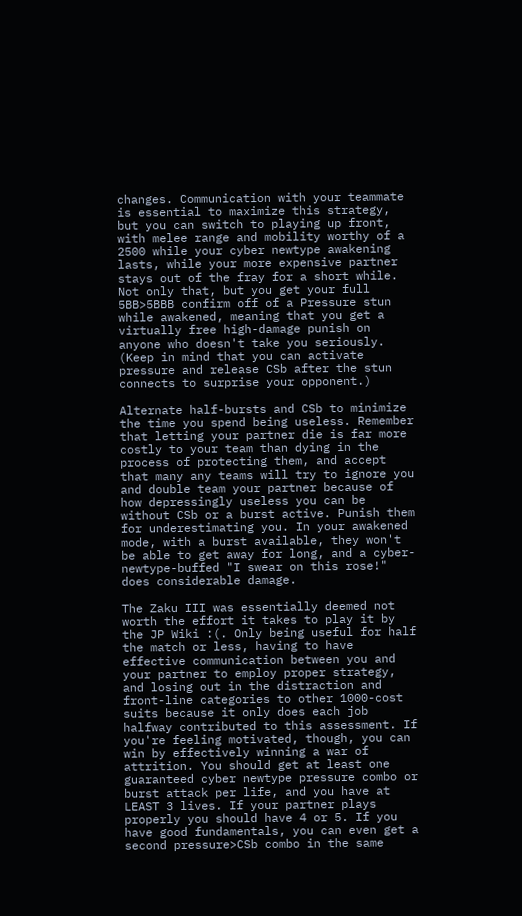changes. Communication with your teammate is essential to maximize this strategy, but you can switch to playing up front, with melee range and mobility worthy of a 2500 while your cyber newtype awakening lasts, while your more expensive partner stays out of the fray for a short while. Not only that, but you get your full 5BB>5BBB confirm off of a Pressure stun while awakened, meaning that you get a virtually free high-damage punish on anyone who doesn't take you seriously. (Keep in mind that you can activate pressure and release CSb after the stun connects to surprise your opponent.)

Alternate half-bursts and CSb to minimize the time you spend being useless. Remember that letting your partner die is far more costly to your team than dying in the process of protecting them, and accept that many any teams will try to ignore you and double team your partner because of how depressingly useless you can be without CSb or a burst active. Punish them for underestimating you. In your awakened mode, with a burst available, they won't be able to get away for long, and a cyber-newtype-buffed "I swear on this rose!" does considerable damage.

The Zaku III was essentially deemed not worth the effort it takes to play it by the JP Wiki :(. Only being useful for half the match or less, having to have effective communication between you and your partner to employ proper strategy, and losing out in the distraction and front-line categories to other 1000-cost suits because it only does each job halfway contributed to this assessment. If you're feeling motivated, though, you can win by effectively winning a war of attrition. You should get at least one guaranteed cyber newtype pressure combo or burst attack per life, and you have at LEAST 3 lives. If your partner plays properly you should have 4 or 5. If you have good fundamentals, you can even get a second pressure>CSb combo in the same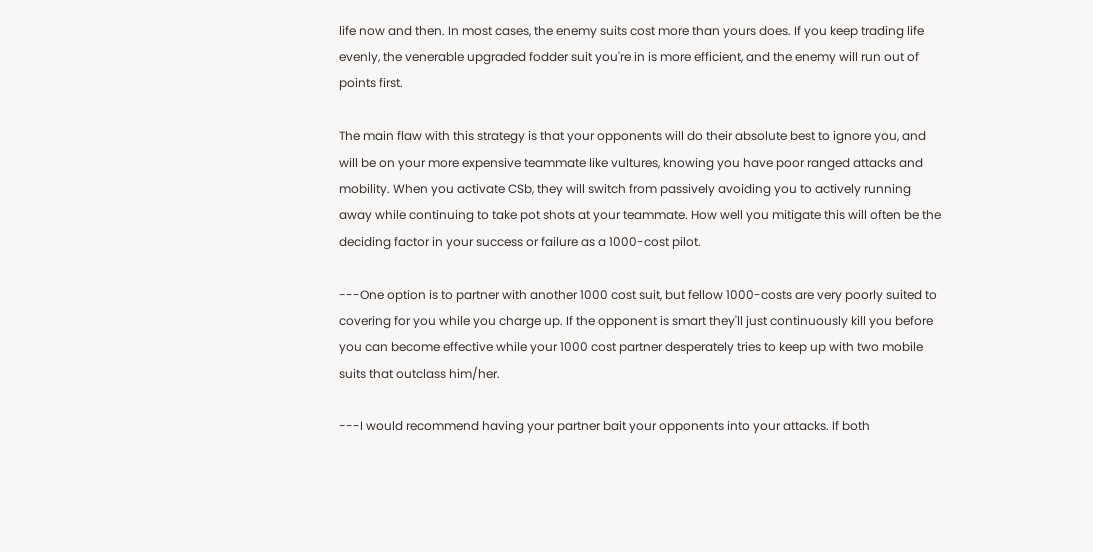life now and then. In most cases, the enemy suits cost more than yours does. If you keep trading life evenly, the venerable upgraded fodder suit you're in is more efficient, and the enemy will run out of points first.

The main flaw with this strategy is that your opponents will do their absolute best to ignore you, and will be on your more expensive teammate like vultures, knowing you have poor ranged attacks and mobility. When you activate CSb, they will switch from passively avoiding you to actively running away while continuing to take pot shots at your teammate. How well you mitigate this will often be the deciding factor in your success or failure as a 1000-cost pilot.

---One option is to partner with another 1000 cost suit, but fellow 1000-costs are very poorly suited to covering for you while you charge up. If the opponent is smart they'll just continuously kill you before you can become effective while your 1000 cost partner desperately tries to keep up with two mobile suits that outclass him/her.

---I would recommend having your partner bait your opponents into your attacks. If both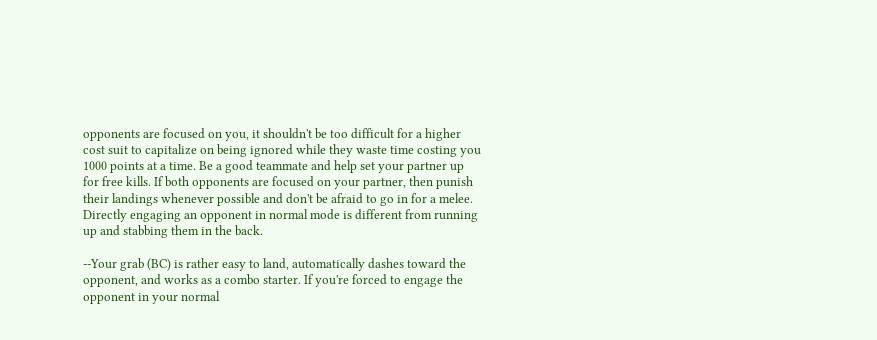opponents are focused on you, it shouldn't be too difficult for a higher cost suit to capitalize on being ignored while they waste time costing you 1000 points at a time. Be a good teammate and help set your partner up for free kills. If both opponents are focused on your partner, then punish their landings whenever possible and don't be afraid to go in for a melee. Directly engaging an opponent in normal mode is different from running up and stabbing them in the back.

--Your grab (BC) is rather easy to land, automatically dashes toward the opponent, and works as a combo starter. If you're forced to engage the opponent in your normal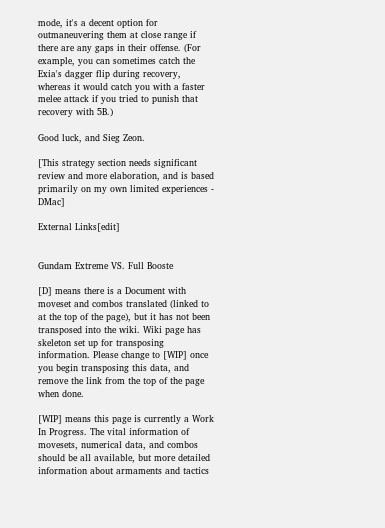mode, it's a decent option for outmaneuvering them at close range if there are any gaps in their offense. (For example, you can sometimes catch the Exia's dagger flip during recovery, whereas it would catch you with a faster melee attack if you tried to punish that recovery with 5B.)

Good luck, and Sieg Zeon.

[This strategy section needs significant review and more elaboration, and is based primarily on my own limited experiences - DMac]

External Links[edit]


Gundam Extreme VS. Full Booste

[D] means there is a Document with moveset and combos translated (linked to at the top of the page), but it has not been transposed into the wiki. Wiki page has skeleton set up for transposing information. Please change to [WIP] once you begin transposing this data, and remove the link from the top of the page when done.

[WIP] means this page is currently a Work In Progress. The vital information of movesets, numerical data, and combos should be all available, but more detailed information about armaments and tactics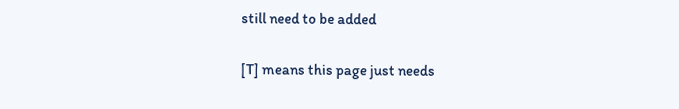still need to be added

[T] means this page just needs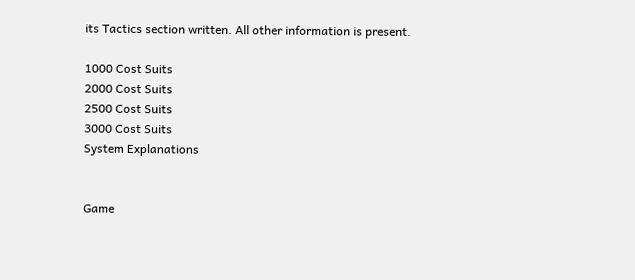its Tactics section written. All other information is present.

1000 Cost Suits
2000 Cost Suits
2500 Cost Suits
3000 Cost Suits
System Explanations


Game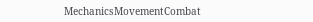MechanicsMovementCombat